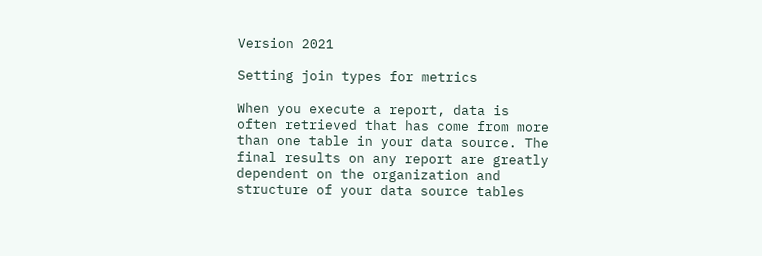Version 2021

Setting join types for metrics

When you execute a report, data is often retrieved that has come from more than one table in your data source. The final results on any report are greatly dependent on the organization and structure of your data source tables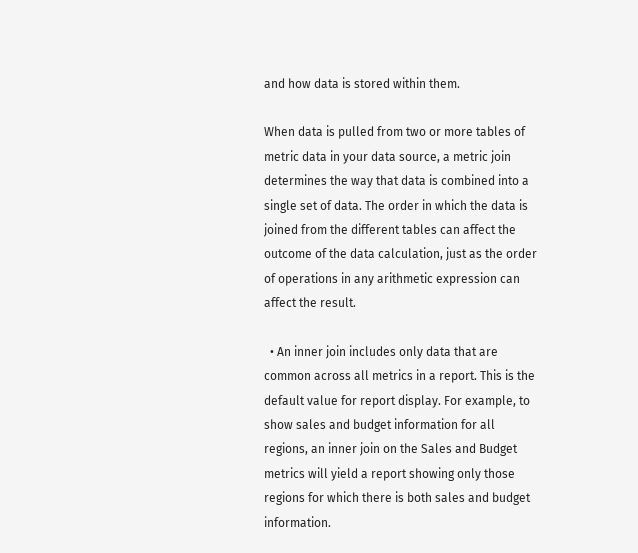and how data is stored within them.

When data is pulled from two or more tables of metric data in your data source, a metric join determines the way that data is combined into a single set of data. The order in which the data is joined from the different tables can affect the outcome of the data calculation, just as the order of operations in any arithmetic expression can affect the result.

  • An inner join includes only data that are common across all metrics in a report. This is the default value for report display. For example, to show sales and budget information for all regions, an inner join on the Sales and Budget metrics will yield a report showing only those regions for which there is both sales and budget information.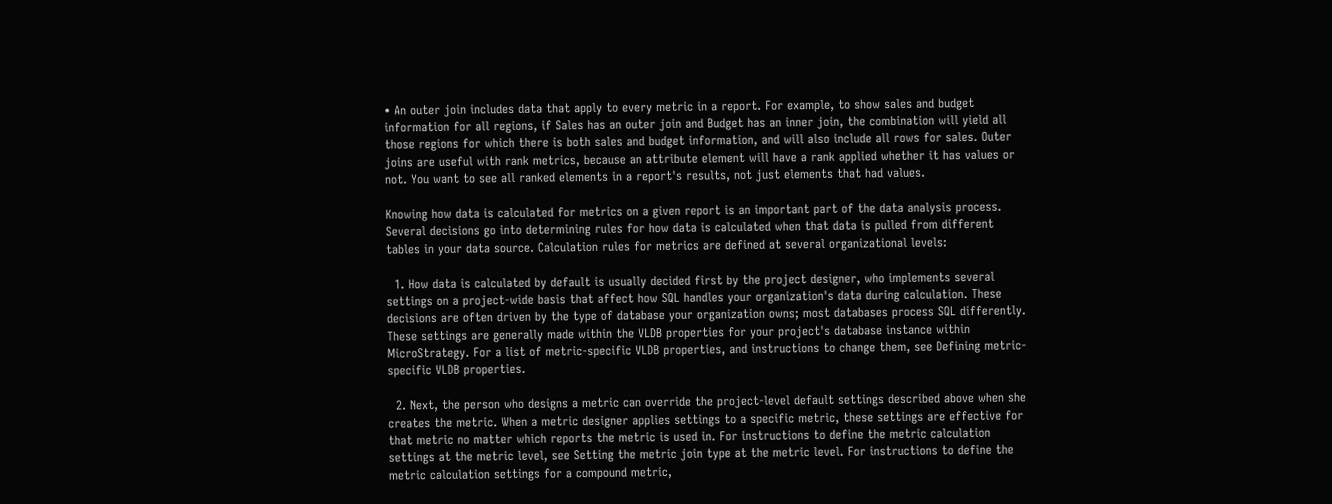• An outer join includes data that apply to every metric in a report. For example, to show sales and budget information for all regions, if Sales has an outer join and Budget has an inner join, the combination will yield all those regions for which there is both sales and budget information, and will also include all rows for sales. Outer joins are useful with rank metrics, because an attribute element will have a rank applied whether it has values or not. You want to see all ranked elements in a report's results, not just elements that had values.

Knowing how data is calculated for metrics on a given report is an important part of the data analysis process. Several decisions go into determining rules for how data is calculated when that data is pulled from different tables in your data source. Calculation rules for metrics are defined at several organizational levels:

  1. How data is calculated by default is usually decided first by the project designer, who implements several settings on a project-wide basis that affect how SQL handles your organization's data during calculation. These decisions are often driven by the type of database your organization owns; most databases process SQL differently. These settings are generally made within the VLDB properties for your project's database instance within MicroStrategy. For a list of metric-specific VLDB properties, and instructions to change them, see Defining metric-specific VLDB properties.

  2. Next, the person who designs a metric can override the project-level default settings described above when she creates the metric. When a metric designer applies settings to a specific metric, these settings are effective for that metric no matter which reports the metric is used in. For instructions to define the metric calculation settings at the metric level, see Setting the metric join type at the metric level. For instructions to define the metric calculation settings for a compound metric,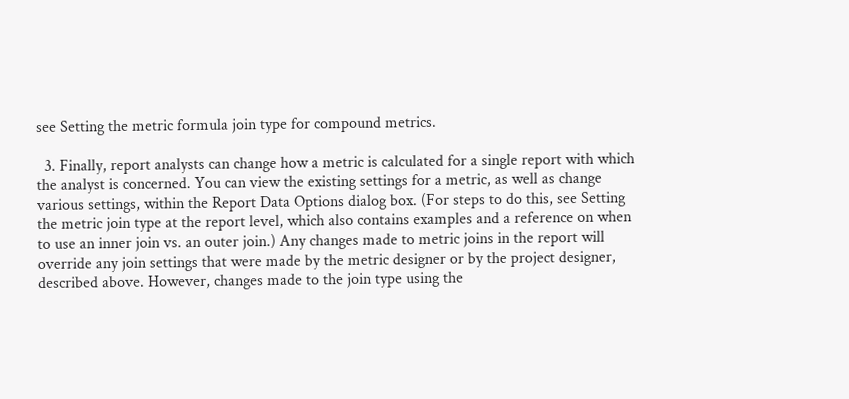see Setting the metric formula join type for compound metrics.

  3. Finally, report analysts can change how a metric is calculated for a single report with which the analyst is concerned. You can view the existing settings for a metric, as well as change various settings, within the Report Data Options dialog box. (For steps to do this, see Setting the metric join type at the report level, which also contains examples and a reference on when to use an inner join vs. an outer join.) Any changes made to metric joins in the report will override any join settings that were made by the metric designer or by the project designer, described above. However, changes made to the join type using the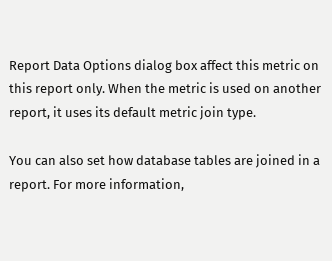Report Data Options dialog box affect this metric on this report only. When the metric is used on another report, it uses its default metric join type.

You can also set how database tables are joined in a report. For more information,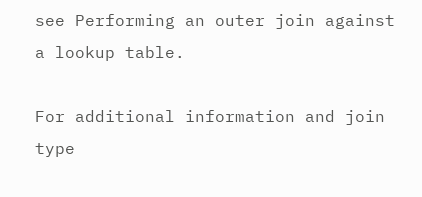see Performing an outer join against a lookup table.

For additional information and join type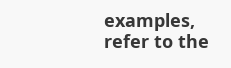examples, refer to the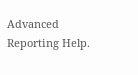Advanced Reporting Help.